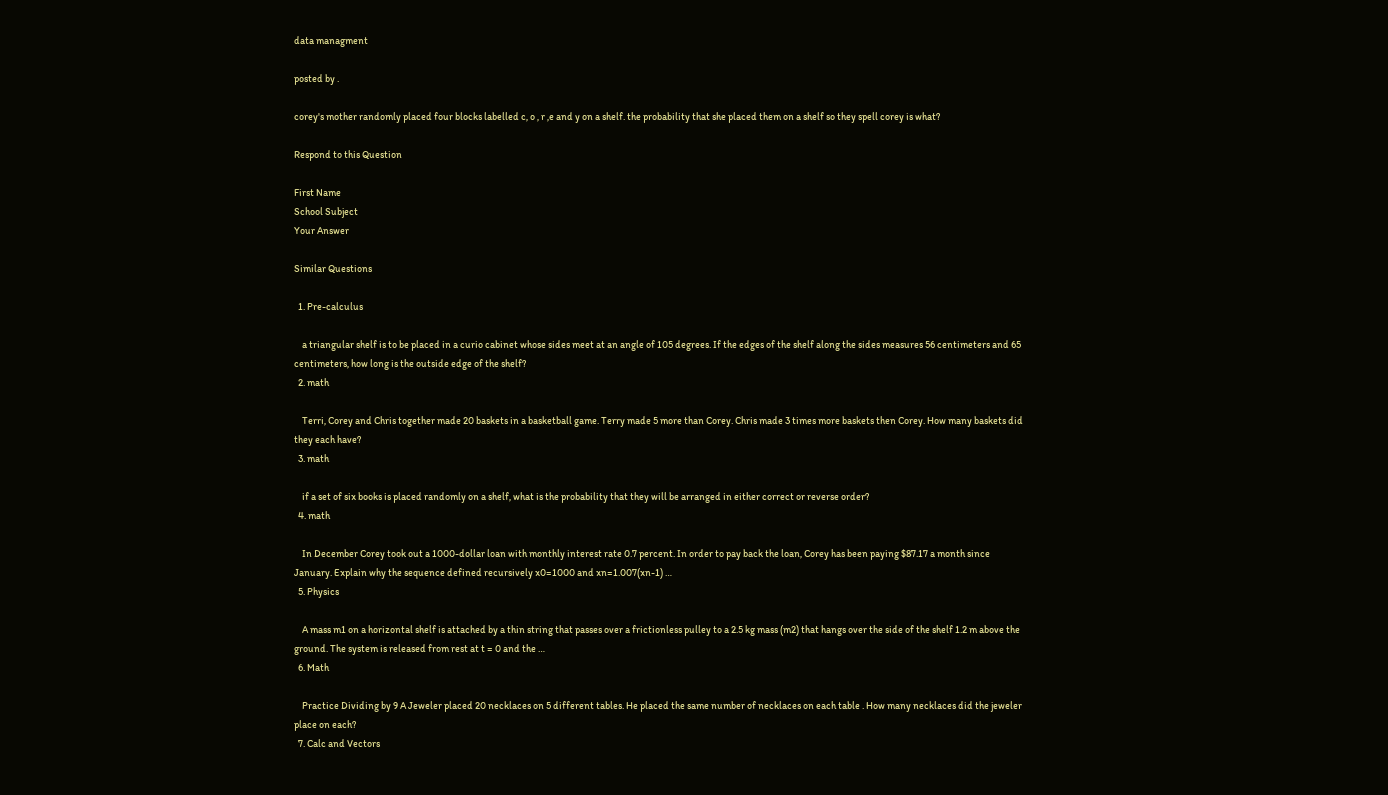data managment

posted by .

corey's mother randomly placed four blocks labelled c, o , r ,e and y on a shelf. the probability that she placed them on a shelf so they spell corey is what?

Respond to this Question

First Name
School Subject
Your Answer

Similar Questions

  1. Pre-calculus

    a triangular shelf is to be placed in a curio cabinet whose sides meet at an angle of 105 degrees. If the edges of the shelf along the sides measures 56 centimeters and 65 centimeters, how long is the outside edge of the shelf?
  2. math

    Terri, Corey and Chris together made 20 baskets in a basketball game. Terry made 5 more than Corey. Chris made 3 times more baskets then Corey. How many baskets did they each have?
  3. math

    if a set of six books is placed randomly on a shelf, what is the probability that they will be arranged in either correct or reverse order?
  4. math

    In December Corey took out a 1000-dollar loan with monthly interest rate 0.7 percent. In order to pay back the loan, Corey has been paying $87.17 a month since January. Explain why the sequence defined recursively x0=1000 and xn=1.007(xn-1) …
  5. Physics

    A mass m1 on a horizontal shelf is attached by a thin string that passes over a frictionless pulley to a 2.5 kg mass (m2) that hangs over the side of the shelf 1.2 m above the ground. The system is released from rest at t = 0 and the …
  6. Math

    Practice Dividing by 9 A Jeweler placed 20 necklaces on 5 different tables. He placed the same number of necklaces on each table . How many necklaces did the jeweler place on each?
  7. Calc and Vectors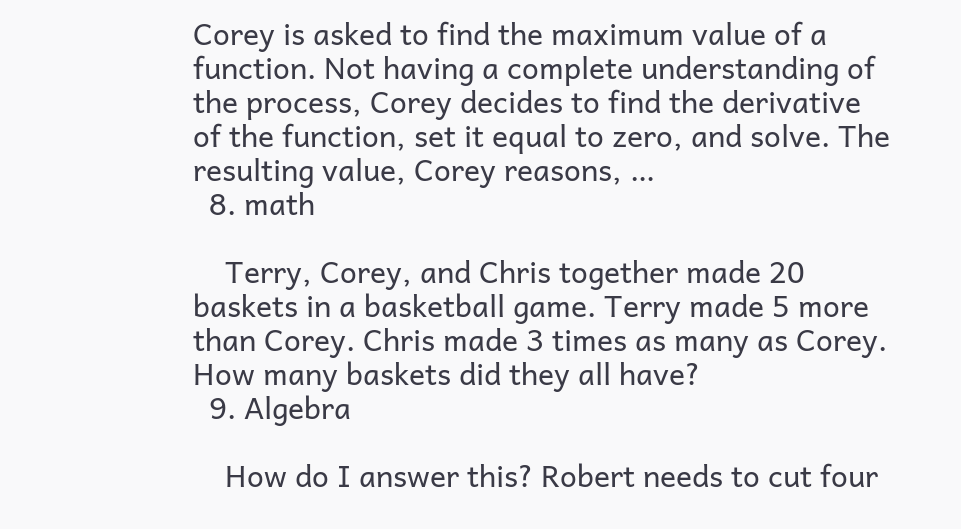Corey is asked to find the maximum value of a function. Not having a complete understanding of the process, Corey decides to find the derivative of the function, set it equal to zero, and solve. The resulting value, Corey reasons, …
  8. math

    Terry, Corey, and Chris together made 20 baskets in a basketball game. Terry made 5 more than Corey. Chris made 3 times as many as Corey. How many baskets did they all have?
  9. Algebra

    How do I answer this? Robert needs to cut four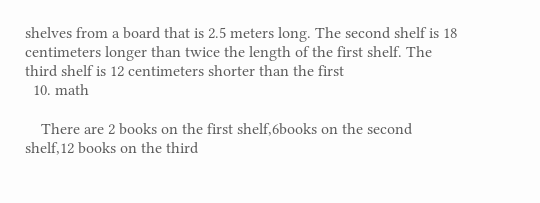shelves from a board that is 2.5 meters long. The second shelf is 18 centimeters longer than twice the length of the first shelf. The third shelf is 12 centimeters shorter than the first
  10. math

    There are 2 books on the first shelf,6books on the second shelf,12 books on the third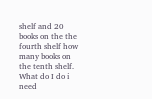shelf and 20 books on the the fourth shelf how many books on the tenth shelf. What do I do i need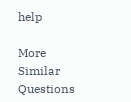help

More Similar Questions